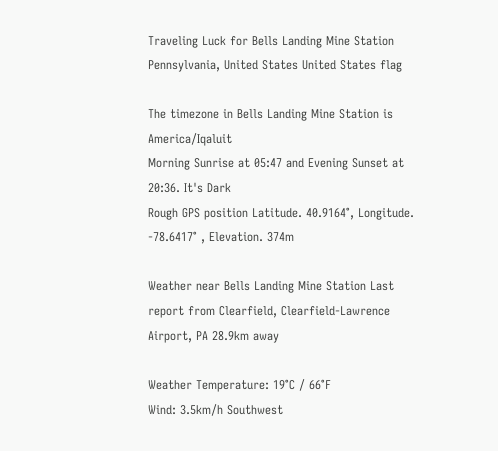Traveling Luck for Bells Landing Mine Station Pennsylvania, United States United States flag

The timezone in Bells Landing Mine Station is America/Iqaluit
Morning Sunrise at 05:47 and Evening Sunset at 20:36. It's Dark
Rough GPS position Latitude. 40.9164°, Longitude. -78.6417° , Elevation. 374m

Weather near Bells Landing Mine Station Last report from Clearfield, Clearfield-Lawrence Airport, PA 28.9km away

Weather Temperature: 19°C / 66°F
Wind: 3.5km/h Southwest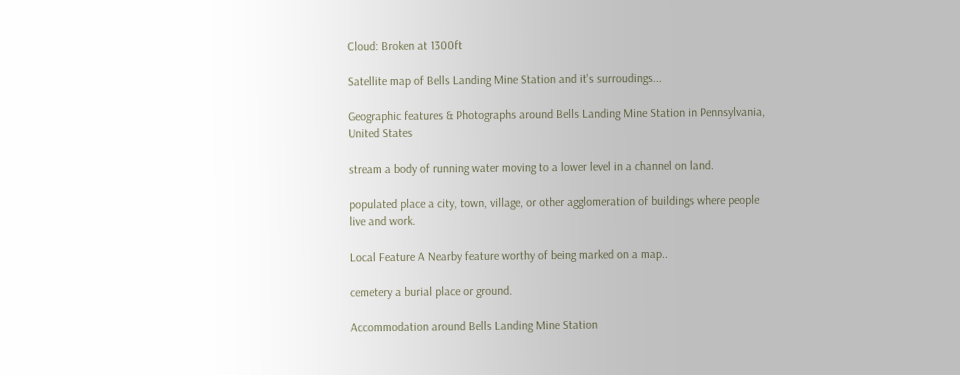Cloud: Broken at 1300ft

Satellite map of Bells Landing Mine Station and it's surroudings...

Geographic features & Photographs around Bells Landing Mine Station in Pennsylvania, United States

stream a body of running water moving to a lower level in a channel on land.

populated place a city, town, village, or other agglomeration of buildings where people live and work.

Local Feature A Nearby feature worthy of being marked on a map..

cemetery a burial place or ground.

Accommodation around Bells Landing Mine Station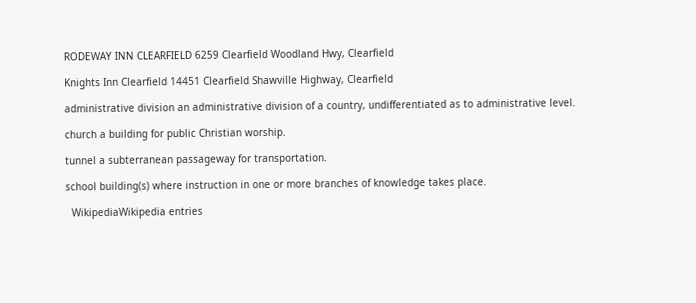RODEWAY INN CLEARFIELD 6259 Clearfield Woodland Hwy, Clearfield

Knights Inn Clearfield 14451 Clearfield Shawville Highway, Clearfield

administrative division an administrative division of a country, undifferentiated as to administrative level.

church a building for public Christian worship.

tunnel a subterranean passageway for transportation.

school building(s) where instruction in one or more branches of knowledge takes place.

  WikipediaWikipedia entries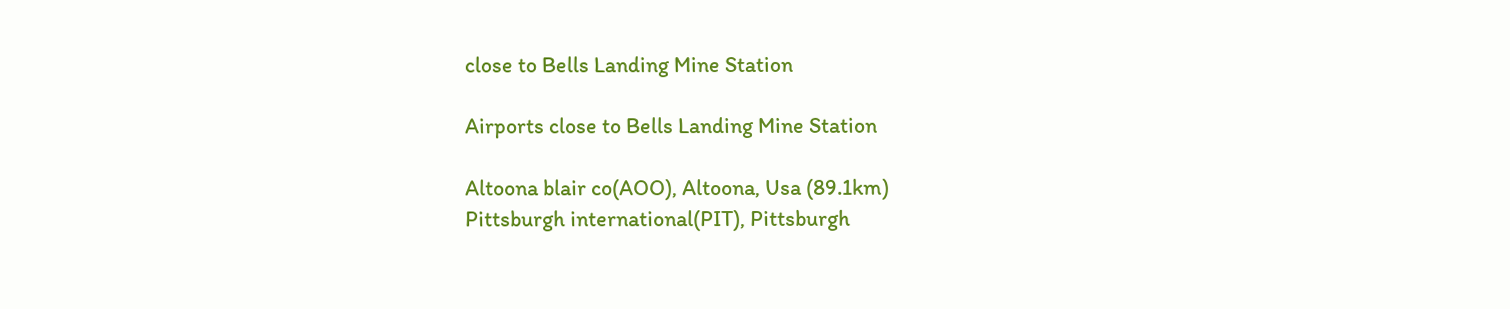close to Bells Landing Mine Station

Airports close to Bells Landing Mine Station

Altoona blair co(AOO), Altoona, Usa (89.1km)
Pittsburgh international(PIT), Pittsburgh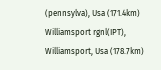(pennsylva), Usa (171.4km)
Williamsport rgnl(IPT), Williamsport, Usa (178.7km)